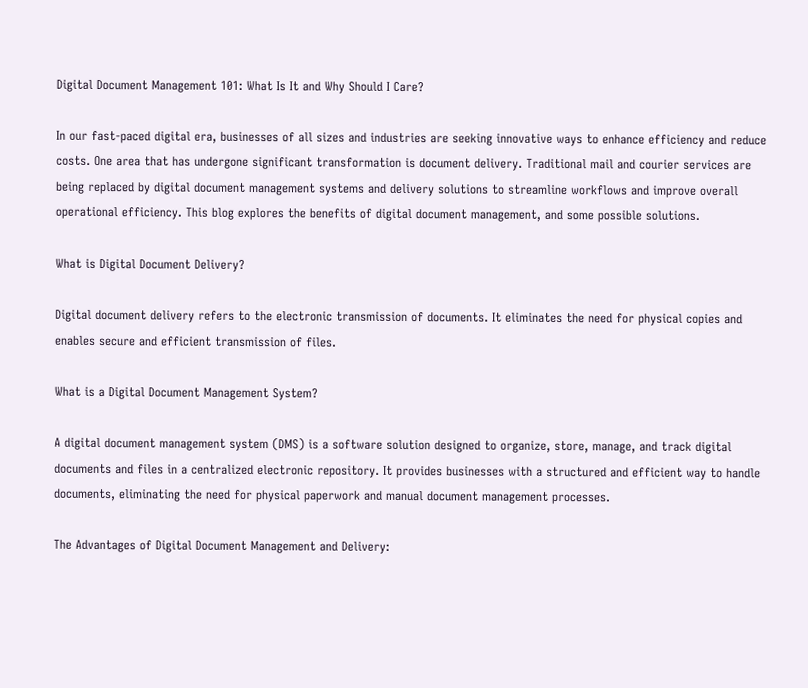Digital Document Management 101: What Is It and Why Should I Care?

In our fast-paced digital era, businesses of all sizes and industries are seeking innovative ways to enhance efficiency and reduce costs. One area that has undergone significant transformation is document delivery. Traditional mail and courier services are being replaced by digital document management systems and delivery solutions to streamline workflows and improve overall operational efficiency. This blog explores the benefits of digital document management, and some possible solutions.

What is Digital Document Delivery?

Digital document delivery refers to the electronic transmission of documents. It eliminates the need for physical copies and enables secure and efficient transmission of files.

What is a Digital Document Management System?

A digital document management system (DMS) is a software solution designed to organize, store, manage, and track digital documents and files in a centralized electronic repository. It provides businesses with a structured and efficient way to handle documents, eliminating the need for physical paperwork and manual document management processes.

The Advantages of Digital Document Management and Delivery: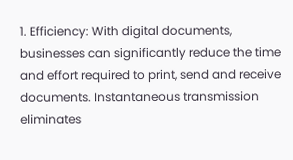1. Efficiency: With digital documents, businesses can significantly reduce the time and effort required to print, send and receive documents. Instantaneous transmission eliminates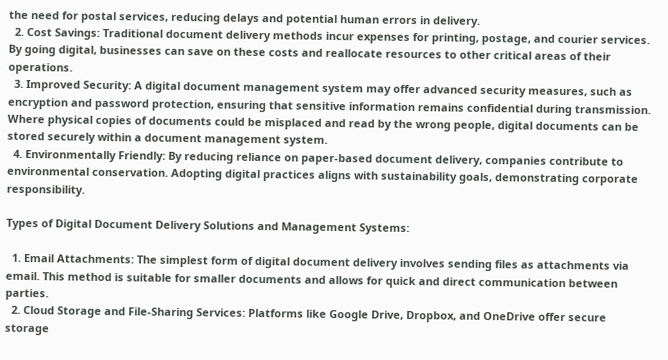the need for postal services, reducing delays and potential human errors in delivery.
  2. Cost Savings: Traditional document delivery methods incur expenses for printing, postage, and courier services. By going digital, businesses can save on these costs and reallocate resources to other critical areas of their operations.
  3. Improved Security: A digital document management system may offer advanced security measures, such as encryption and password protection, ensuring that sensitive information remains confidential during transmission. Where physical copies of documents could be misplaced and read by the wrong people, digital documents can be stored securely within a document management system.
  4. Environmentally Friendly: By reducing reliance on paper-based document delivery, companies contribute to environmental conservation. Adopting digital practices aligns with sustainability goals, demonstrating corporate responsibility.

Types of Digital Document Delivery Solutions and Management Systems:

  1. Email Attachments: The simplest form of digital document delivery involves sending files as attachments via email. This method is suitable for smaller documents and allows for quick and direct communication between parties.
  2. Cloud Storage and File-Sharing Services: Platforms like Google Drive, Dropbox, and OneDrive offer secure storage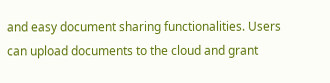and easy document sharing functionalities. Users can upload documents to the cloud and grant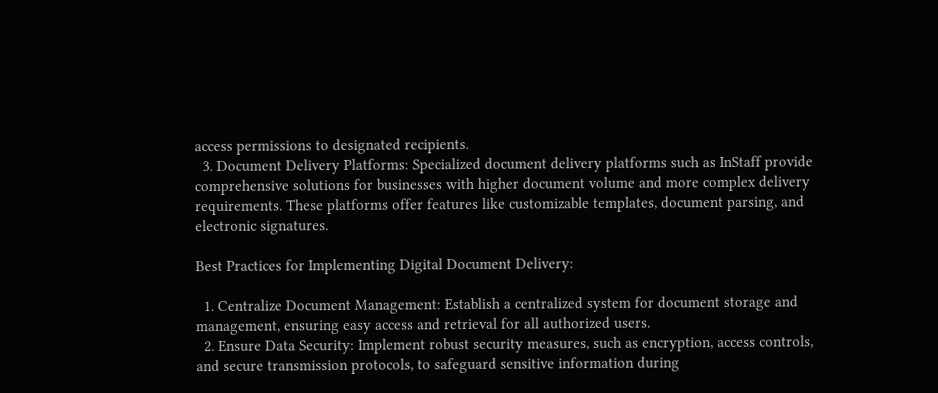access permissions to designated recipients.
  3. Document Delivery Platforms: Specialized document delivery platforms such as InStaff provide comprehensive solutions for businesses with higher document volume and more complex delivery requirements. These platforms offer features like customizable templates, document parsing, and electronic signatures.

Best Practices for Implementing Digital Document Delivery:

  1. Centralize Document Management: Establish a centralized system for document storage and management, ensuring easy access and retrieval for all authorized users.
  2. Ensure Data Security: Implement robust security measures, such as encryption, access controls, and secure transmission protocols, to safeguard sensitive information during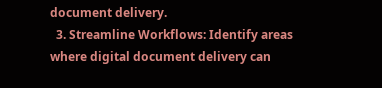document delivery.
  3. Streamline Workflows: Identify areas where digital document delivery can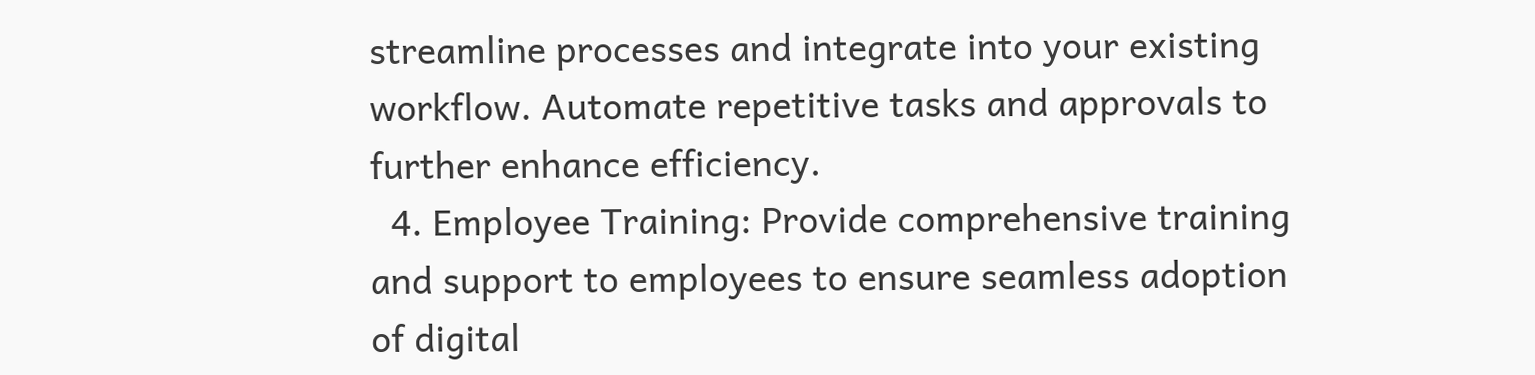streamline processes and integrate into your existing workflow. Automate repetitive tasks and approvals to further enhance efficiency.
  4. Employee Training: Provide comprehensive training and support to employees to ensure seamless adoption of digital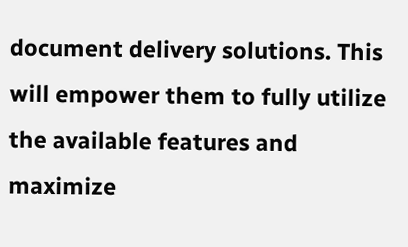document delivery solutions. This will empower them to fully utilize the available features and maximize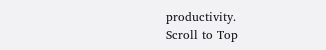productivity.
Scroll to Top